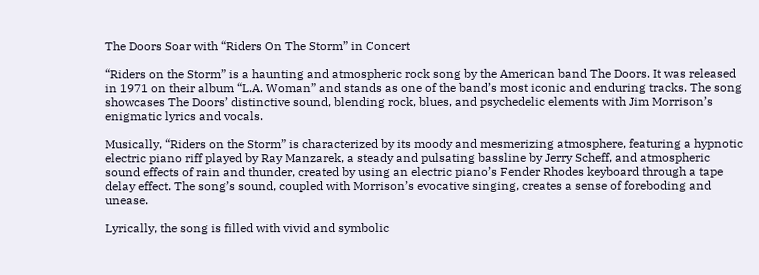The Doors Soar with “Riders On The Storm” in Concert

“Riders on the Storm” is a haunting and atmospheric rock song by the American band The Doors. It was released in 1971 on their album “L.A. Woman” and stands as one of the band’s most iconic and enduring tracks. The song showcases The Doors’ distinctive sound, blending rock, blues, and psychedelic elements with Jim Morrison’s enigmatic lyrics and vocals.

Musically, “Riders on the Storm” is characterized by its moody and mesmerizing atmosphere, featuring a hypnotic electric piano riff played by Ray Manzarek, a steady and pulsating bassline by Jerry Scheff, and atmospheric sound effects of rain and thunder, created by using an electric piano’s Fender Rhodes keyboard through a tape delay effect. The song’s sound, coupled with Morrison’s evocative singing, creates a sense of foreboding and unease.

Lyrically, the song is filled with vivid and symbolic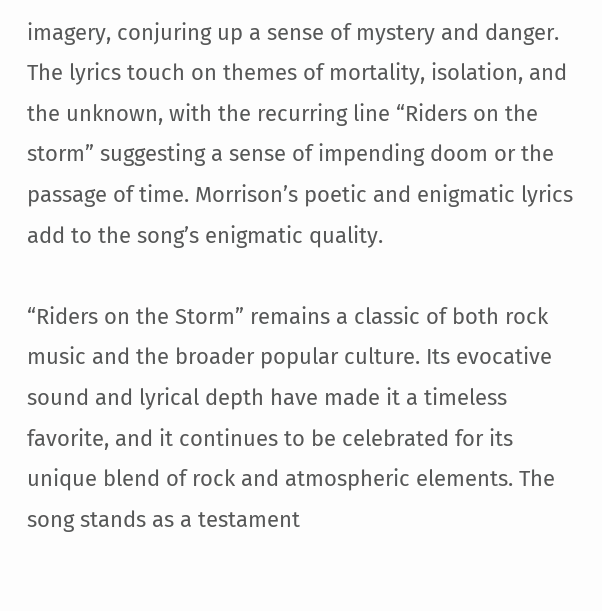imagery, conjuring up a sense of mystery and danger. The lyrics touch on themes of mortality, isolation, and the unknown, with the recurring line “Riders on the storm” suggesting a sense of impending doom or the passage of time. Morrison’s poetic and enigmatic lyrics add to the song’s enigmatic quality.

“Riders on the Storm” remains a classic of both rock music and the broader popular culture. Its evocative sound and lyrical depth have made it a timeless favorite, and it continues to be celebrated for its unique blend of rock and atmospheric elements. The song stands as a testament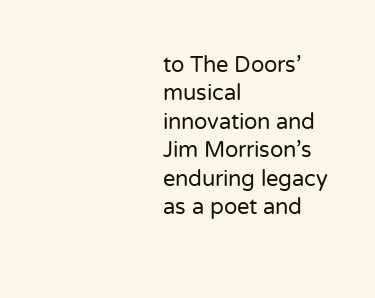to The Doors’ musical innovation and Jim Morrison’s enduring legacy as a poet and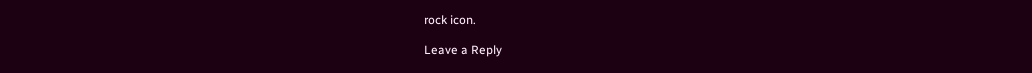rock icon.

Leave a Reply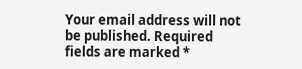Your email address will not be published. Required fields are marked *